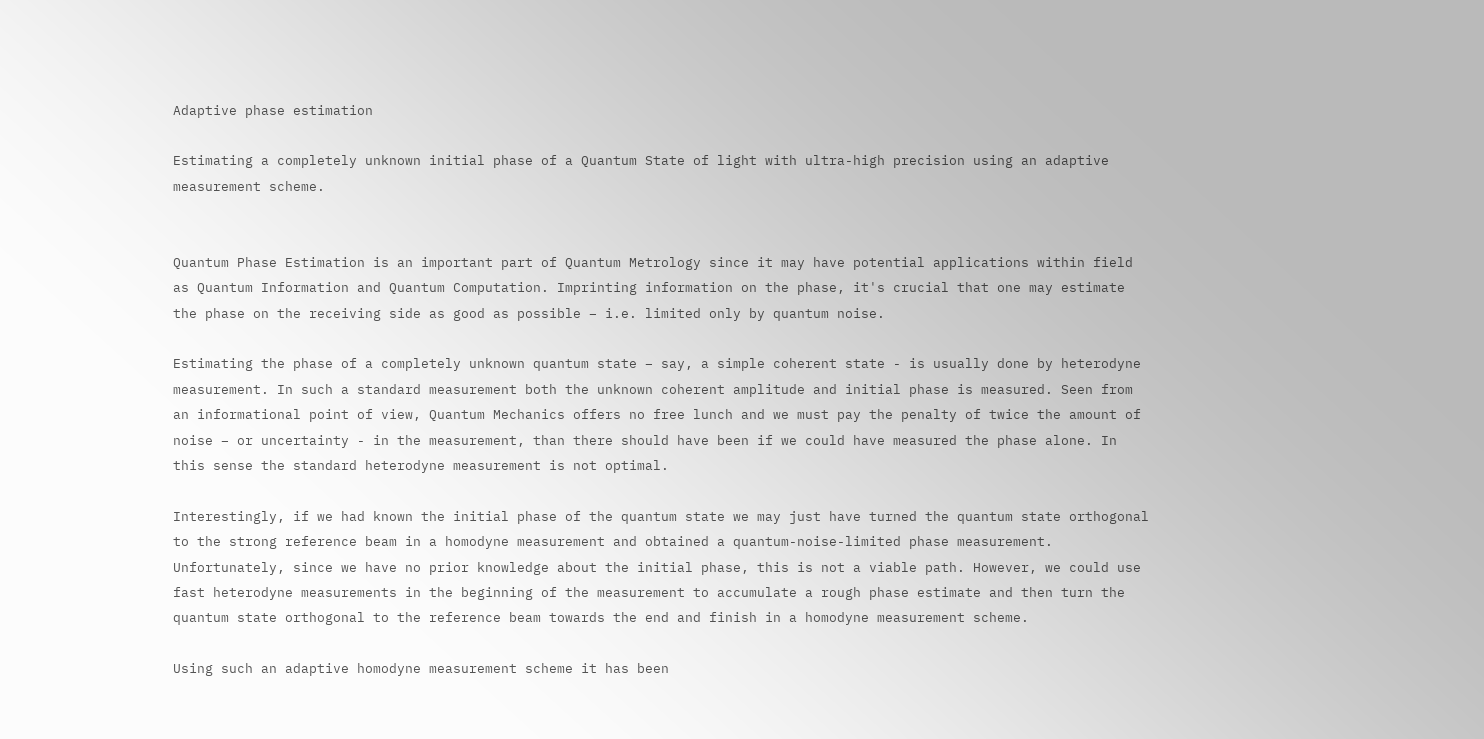Adaptive phase estimation

Estimating a completely unknown initial phase of a Quantum State of light with ultra-high precision using an adaptive measurement scheme.


Quantum Phase Estimation is an important part of Quantum Metrology since it may have potential applications within field as Quantum Information and Quantum Computation. Imprinting information on the phase, it's crucial that one may estimate the phase on the receiving side as good as possible – i.e. limited only by quantum noise.

Estimating the phase of a completely unknown quantum state – say, a simple coherent state - is usually done by heterodyne measurement. In such a standard measurement both the unknown coherent amplitude and initial phase is measured. Seen from an informational point of view, Quantum Mechanics offers no free lunch and we must pay the penalty of twice the amount of noise – or uncertainty - in the measurement, than there should have been if we could have measured the phase alone. In this sense the standard heterodyne measurement is not optimal.

Interestingly, if we had known the initial phase of the quantum state we may just have turned the quantum state orthogonal to the strong reference beam in a homodyne measurement and obtained a quantum-noise-limited phase measurement. Unfortunately, since we have no prior knowledge about the initial phase, this is not a viable path. However, we could use fast heterodyne measurements in the beginning of the measurement to accumulate a rough phase estimate and then turn the quantum state orthogonal to the reference beam towards the end and finish in a homodyne measurement scheme.

Using such an adaptive homodyne measurement scheme it has been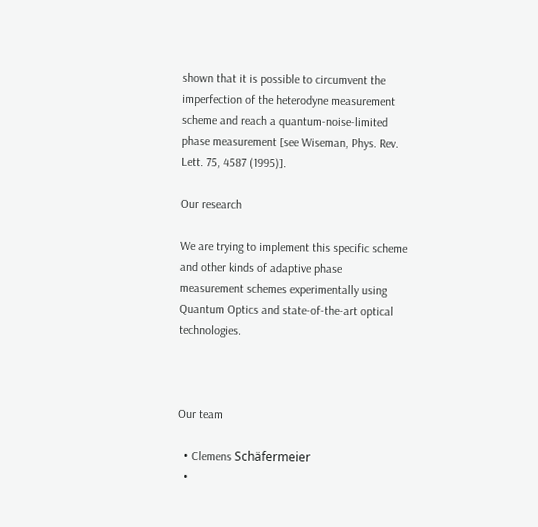shown that it is possible to circumvent the imperfection of the heterodyne measurement scheme and reach a quantum-noise-limited phase measurement [see Wiseman, Phys. Rev. Lett. 75, 4587 (1995)].

Our research

We are trying to implement this specific scheme and other kinds of adaptive phase measurement schemes experimentally using Quantum Optics and state-of-the-art optical technologies.



Our team

  • Clemens Schäfermeier
  •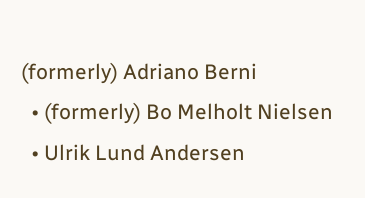(formerly) Adriano Berni
  • (formerly) Bo Melholt Nielsen
  • Ulrik Lund Andersen